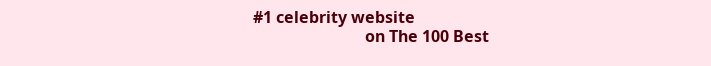#1 celebrity website
                            on The 100 Best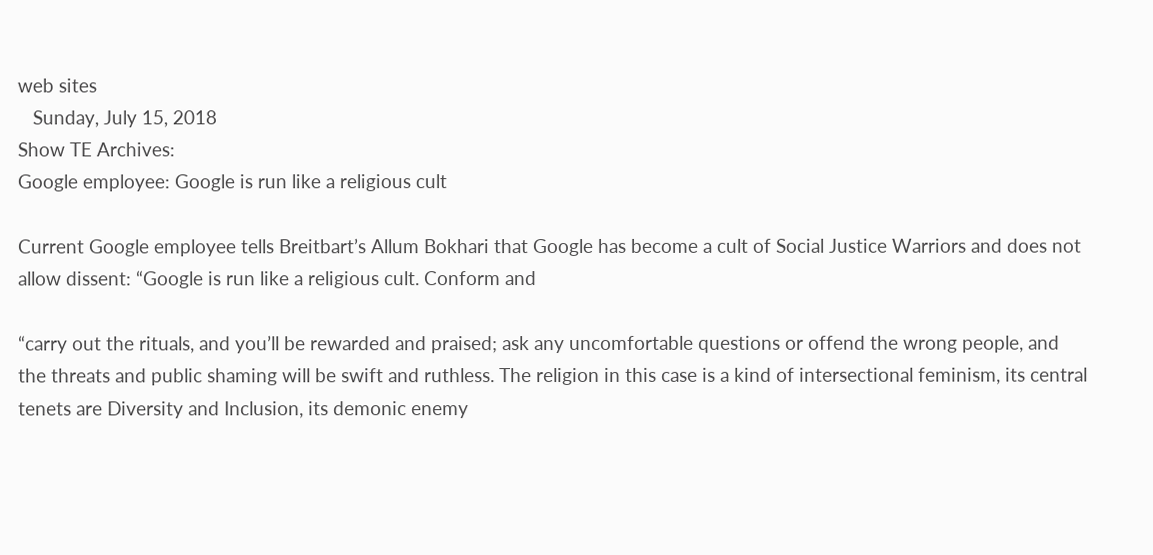web sites
   Sunday, July 15, 2018
Show TE Archives:
Google employee: Google is run like a religious cult

Current Google employee tells Breitbart’s Allum Bokhari that Google has become a cult of Social Justice Warriors and does not allow dissent: “Google is run like a religious cult. Conform and

“carry out the rituals, and you’ll be rewarded and praised; ask any uncomfortable questions or offend the wrong people, and the threats and public shaming will be swift and ruthless. The religion in this case is a kind of intersectional feminism, its central tenets are Diversity and Inclusion, its demonic enemy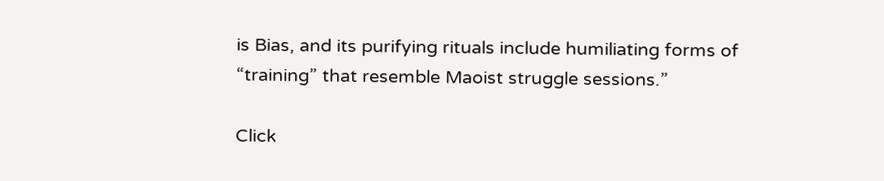is Bias, and its purifying rituals include humiliating forms of “training” that resemble Maoist struggle sessions.”

Click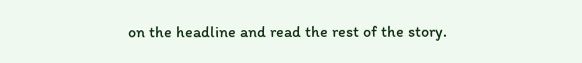on the headline and read the rest of the story.